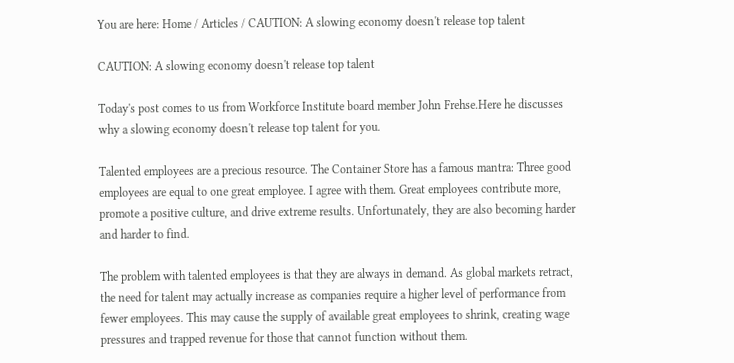You are here: Home / Articles / CAUTION: A slowing economy doesn't release top talent

CAUTION: A slowing economy doesn't release top talent

Today's post comes to us from Workforce Institute board member John Frehse.Here he discusses why a slowing economy doesn't release top talent for you.

Talented employees are a precious resource. The Container Store has a famous mantra: Three good employees are equal to one great employee. I agree with them. Great employees contribute more, promote a positive culture, and drive extreme results. Unfortunately, they are also becoming harder and harder to find.

The problem with talented employees is that they are always in demand. As global markets retract, the need for talent may actually increase as companies require a higher level of performance from fewer employees. This may cause the supply of available great employees to shrink, creating wage pressures and trapped revenue for those that cannot function without them.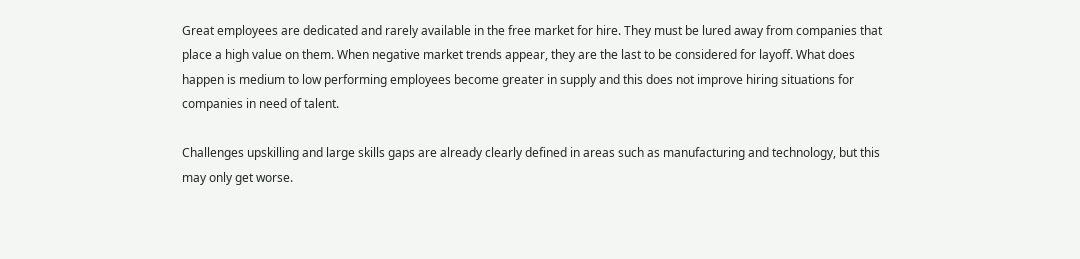Great employees are dedicated and rarely available in the free market for hire. They must be lured away from companies that place a high value on them. When negative market trends appear, they are the last to be considered for layoff. What does happen is medium to low performing employees become greater in supply and this does not improve hiring situations for companies in need of talent.

Challenges upskilling and large skills gaps are already clearly defined in areas such as manufacturing and technology, but this may only get worse.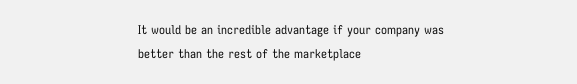It would be an incredible advantage if your company was better than the rest of the marketplace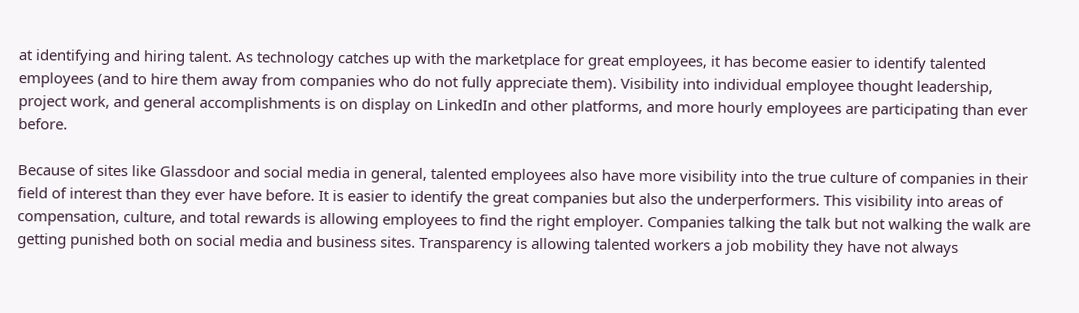at identifying and hiring talent. As technology catches up with the marketplace for great employees, it has become easier to identify talented employees (and to hire them away from companies who do not fully appreciate them). Visibility into individual employee thought leadership, project work, and general accomplishments is on display on LinkedIn and other platforms, and more hourly employees are participating than ever before.

Because of sites like Glassdoor and social media in general, talented employees also have more visibility into the true culture of companies in their field of interest than they ever have before. It is easier to identify the great companies but also the underperformers. This visibility into areas of compensation, culture, and total rewards is allowing employees to find the right employer. Companies talking the talk but not walking the walk are getting punished both on social media and business sites. Transparency is allowing talented workers a job mobility they have not always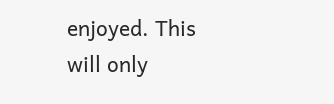enjoyed. This will only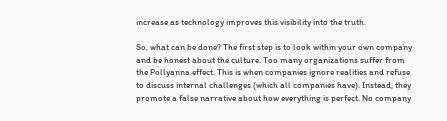increase as technology improves this visibility into the truth.

So, what can be done? The first step is to look within your own company and be honest about the culture. Too many organizations suffer from the Pollyanna effect. This is when companies ignore realities and refuse to discuss internal challenges (which all companies have). Instead, they promote a false narrative about how everything is perfect. No company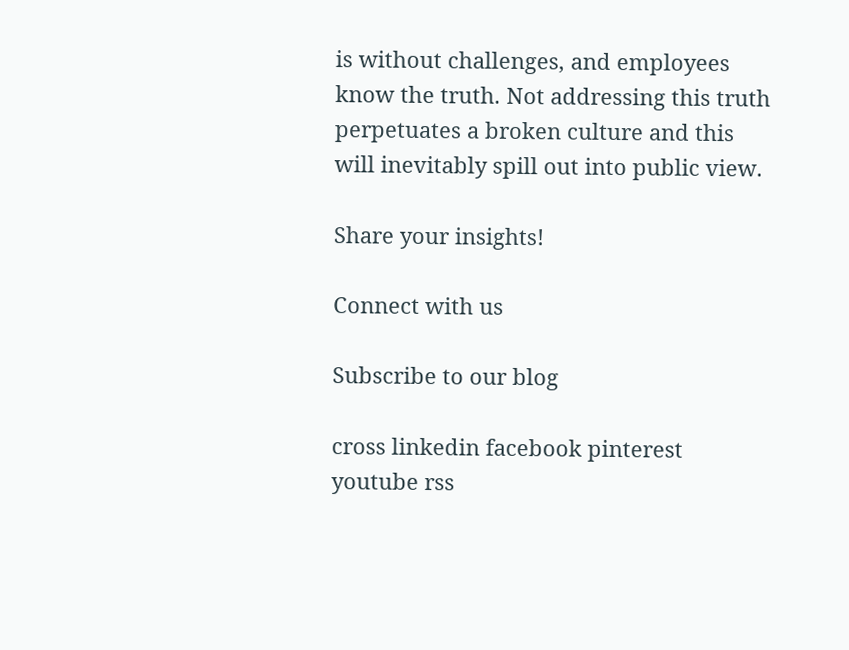is without challenges, and employees know the truth. Not addressing this truth perpetuates a broken culture and this will inevitably spill out into public view.

Share your insights!

Connect with us

Subscribe to our blog

cross linkedin facebook pinterest youtube rss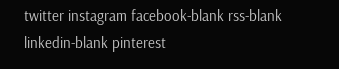twitter instagram facebook-blank rss-blank linkedin-blank pinterest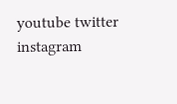youtube twitter instagram